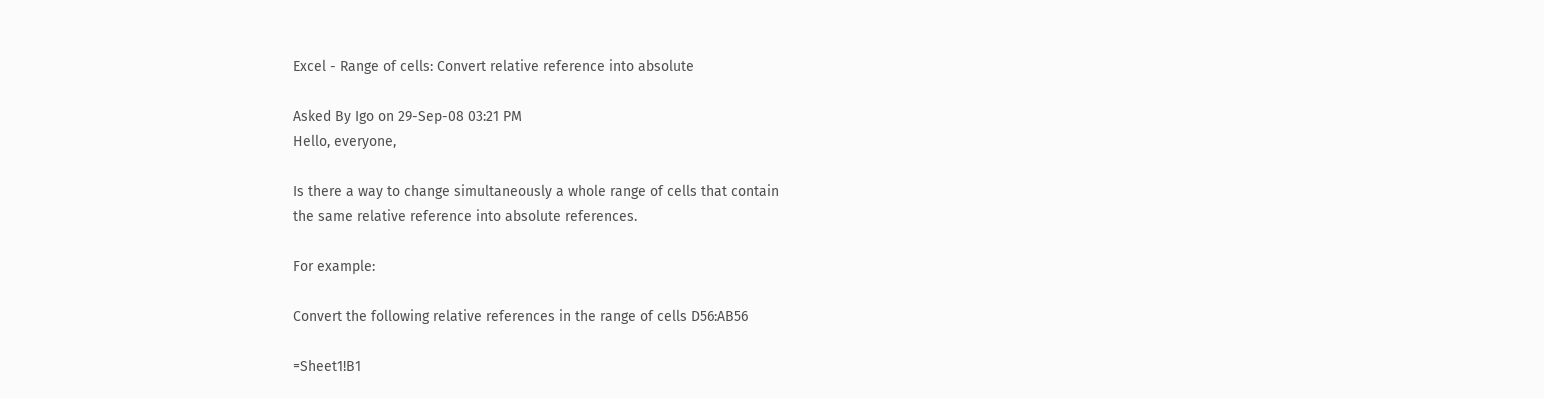Excel - Range of cells: Convert relative reference into absolute

Asked By Igo on 29-Sep-08 03:21 PM
Hello, everyone,

Is there a way to change simultaneously a whole range of cells that contain
the same relative reference into absolute references.

For example:

Convert the following relative references in the range of cells D56:AB56

=Sheet1!B1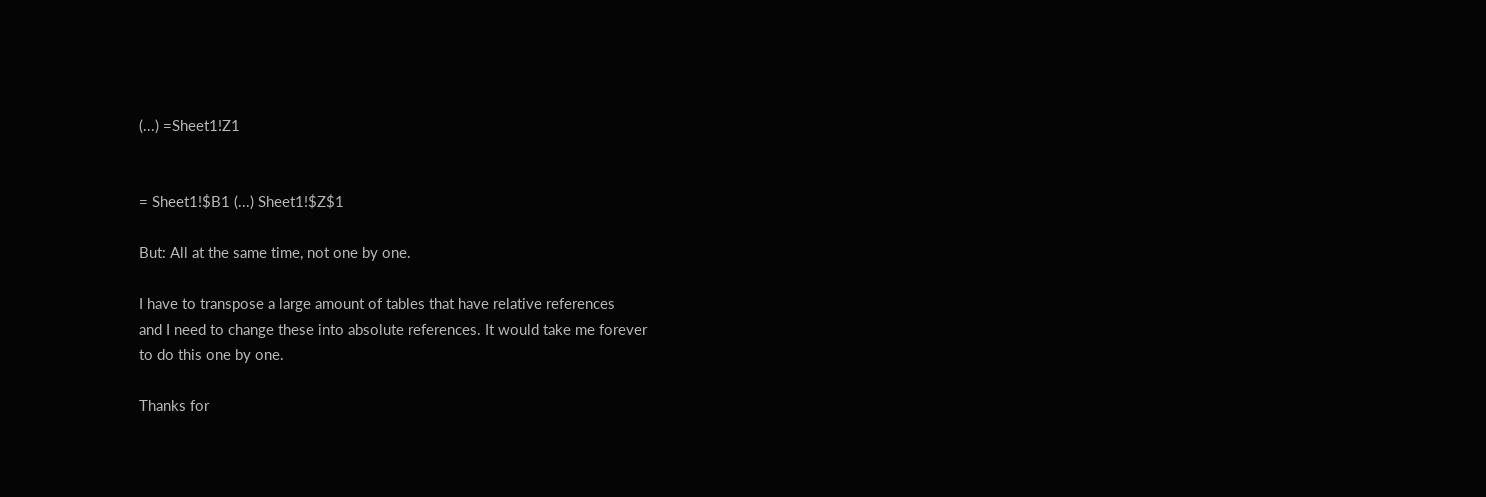(...) =Sheet1!Z1


= Sheet1!$B1 (...) Sheet1!$Z$1

But: All at the same time, not one by one.

I have to transpose a large amount of tables that have relative references
and I need to change these into absolute references. It would take me forever
to do this one by one.

Thanks for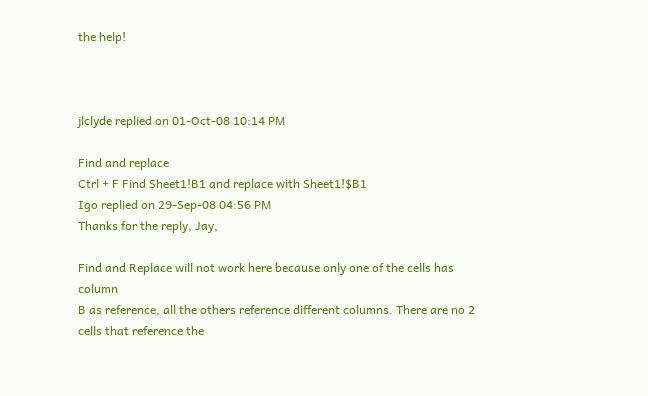the help!



jlclyde replied on 01-Oct-08 10:14 PM

Find and replace
Ctrl + F Find Sheet1!B1 and replace with Sheet1!$B1
Igo replied on 29-Sep-08 04:56 PM
Thanks for the reply, Jay,

Find and Replace will not work here because only one of the cells has column
B as reference, all the others reference different columns. There are no 2
cells that reference the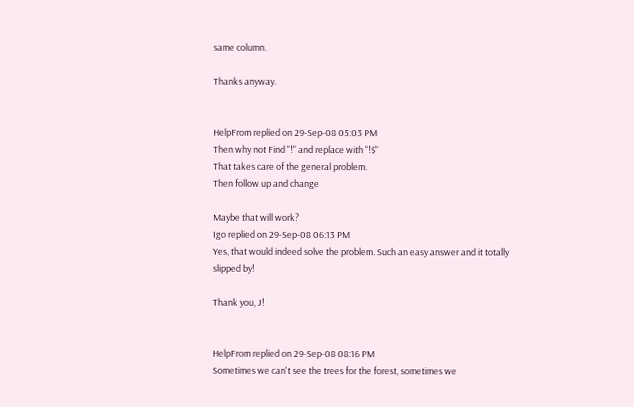same column.

Thanks anyway.


HelpFrom replied on 29-Sep-08 05:03 PM
Then why not Find "!" and replace with "!$"
That takes care of the general problem.
Then follow up and change

Maybe that will work?
Igo replied on 29-Sep-08 06:13 PM
Yes, that would indeed solve the problem. Such an easy answer and it totally
slipped by!

Thank you, J!


HelpFrom replied on 29-Sep-08 08:16 PM
Sometimes we can't see the trees for the forest, sometimes we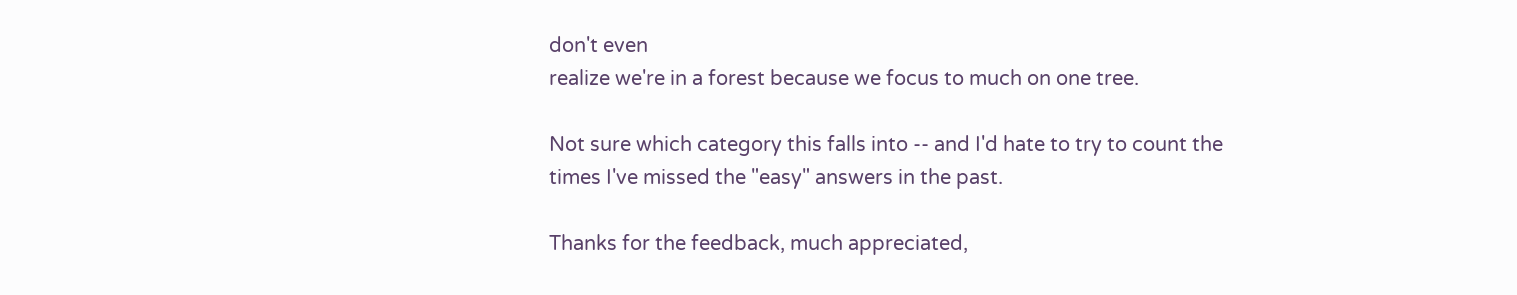don't even
realize we're in a forest because we focus to much on one tree.

Not sure which category this falls into -- and I'd hate to try to count the
times I've missed the "easy" answers in the past.

Thanks for the feedback, much appreciated,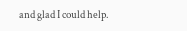and glad I could help.